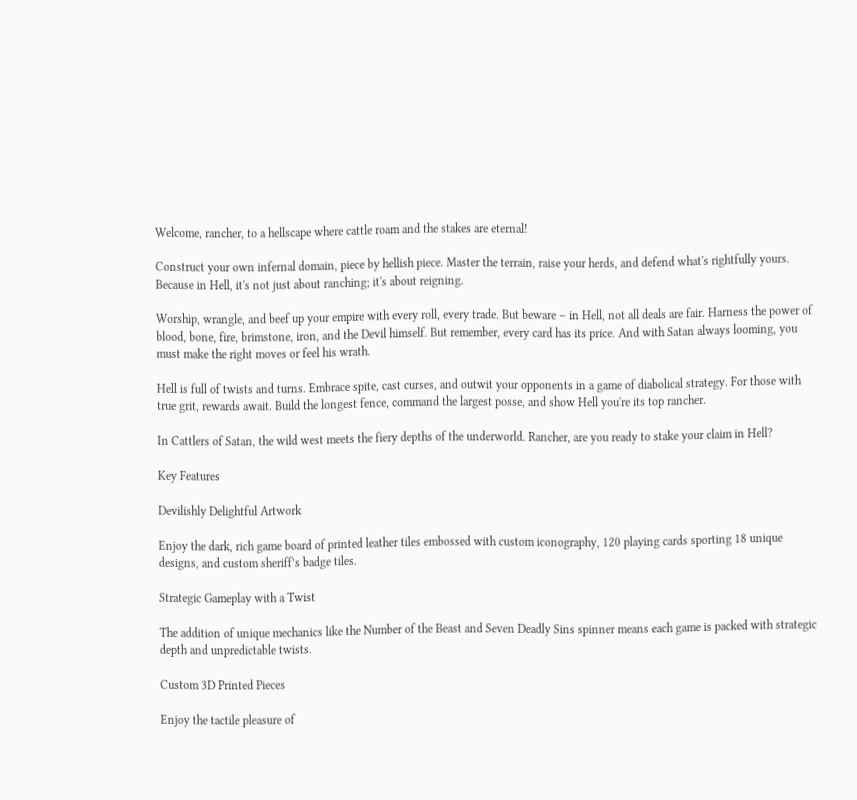Welcome, rancher, to a hellscape where cattle roam and the stakes are eternal!

Construct your own infernal domain, piece by hellish piece. Master the terrain, raise your herds, and defend what's rightfully yours. Because in Hell, it's not just about ranching; it's about reigning.

Worship, wrangle, and beef up your empire with every roll, every trade. But beware – in Hell, not all deals are fair. Harness the power of blood, bone, fire, brimstone, iron, and the Devil himself. But remember, every card has its price. And with Satan always looming, you must make the right moves or feel his wrath.

Hell is full of twists and turns. Embrace spite, cast curses, and outwit your opponents in a game of diabolical strategy. For those with true grit, rewards await. Build the longest fence, command the largest posse, and show Hell you're its top rancher.

In Cattlers of Satan, the wild west meets the fiery depths of the underworld. Rancher, are you ready to stake your claim in Hell?

Key Features

Devilishly Delightful Artwork

Enjoy the dark, rich game board of printed leather tiles embossed with custom iconography, 120 playing cards sporting 18 unique designs, and custom sheriff’s badge tiles.

Strategic Gameplay with a Twist

The addition of unique mechanics like the Number of the Beast and Seven Deadly Sins spinner means each game is packed with strategic depth and unpredictable twists.

Custom 3D Printed Pieces

Enjoy the tactile pleasure of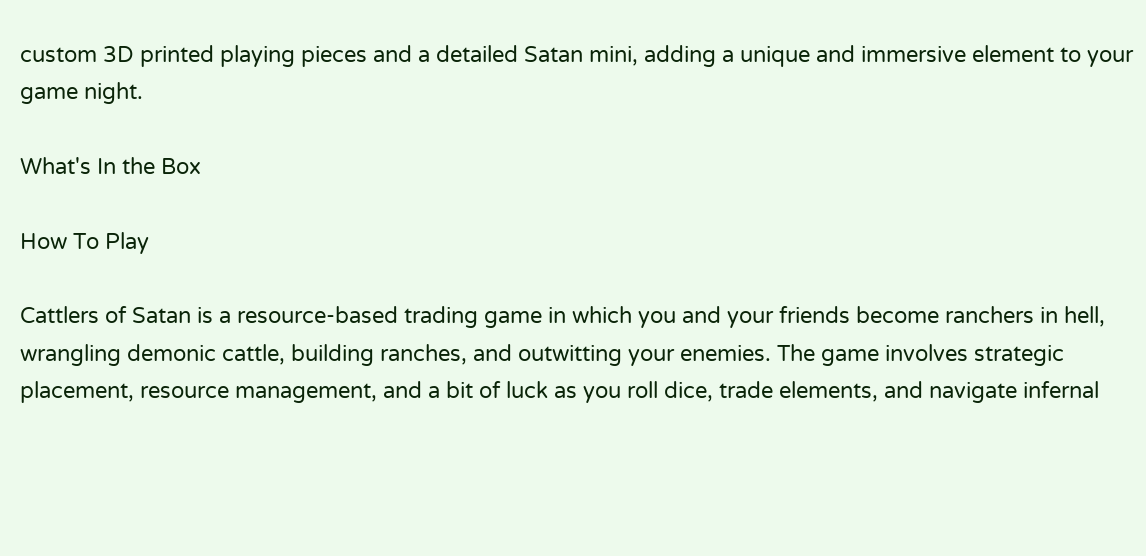custom 3D printed playing pieces and a detailed Satan mini, adding a unique and immersive element to your game night.

What's In the Box

How To Play

Cattlers of Satan is a resource-based trading game in which you and your friends become ranchers in hell, wrangling demonic cattle, building ranches, and outwitting your enemies. The game involves strategic placement, resource management, and a bit of luck as you roll dice, trade elements, and navigate infernal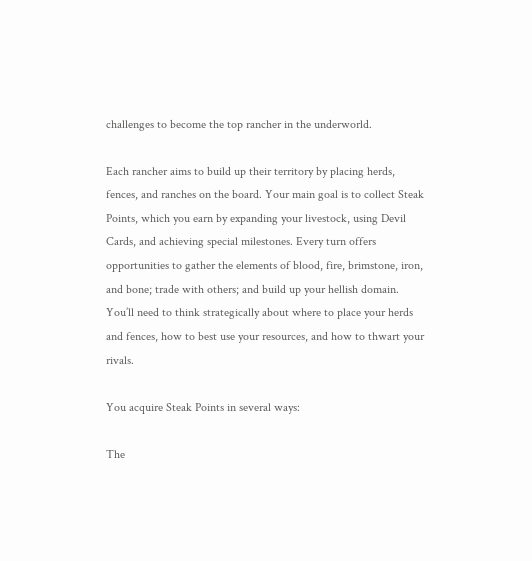challenges to become the top rancher in the underworld.

Each rancher aims to build up their territory by placing herds, fences, and ranches on the board. Your main goal is to collect Steak Points, which you earn by expanding your livestock, using Devil Cards, and achieving special milestones. Every turn offers opportunities to gather the elements of blood, fire, brimstone, iron, and bone; trade with others; and build up your hellish domain. You’ll need to think strategically about where to place your herds and fences, how to best use your resources, and how to thwart your rivals.

You acquire Steak Points in several ways:

The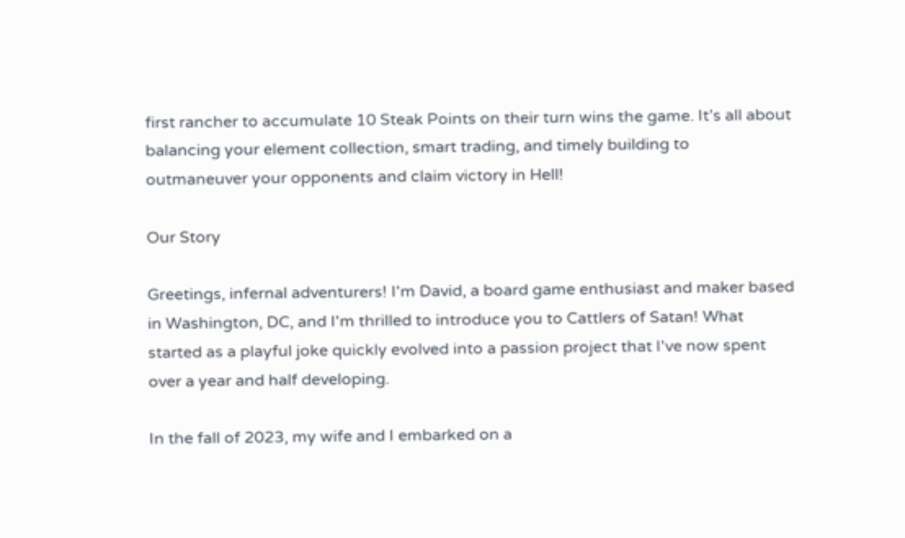first rancher to accumulate 10 Steak Points on their turn wins the game. It’s all about balancing your element collection, smart trading, and timely building to outmaneuver your opponents and claim victory in Hell!

Our Story

Greetings, infernal adventurers! I'm David, a board game enthusiast and maker based in Washington, DC, and I'm thrilled to introduce you to Cattlers of Satan! What started as a playful joke quickly evolved into a passion project that I've now spent over a year and half developing.

In the fall of 2023, my wife and I embarked on a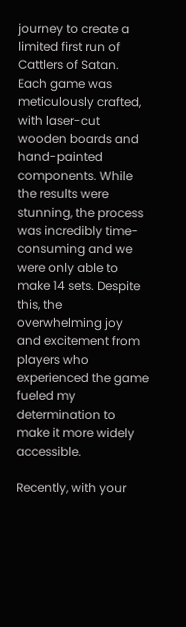journey to create a limited first run of Cattlers of Satan. Each game was meticulously crafted, with laser-cut wooden boards and hand-painted components. While the results were stunning, the process was incredibly time-consuming and we were only able to make 14 sets. Despite this, the overwhelming joy and excitement from players who experienced the game fueled my determination to make it more widely accessible.

Recently, with your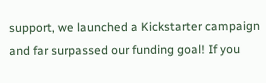support, we launched a Kickstarter campaign and far surpassed our funding goal! If you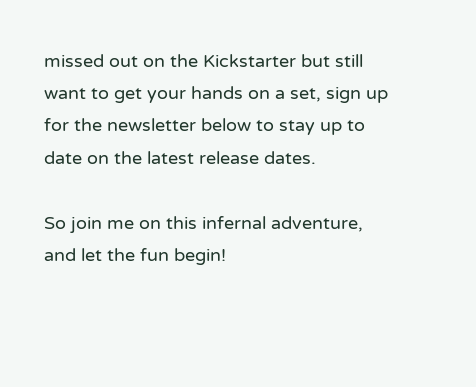missed out on the Kickstarter but still want to get your hands on a set, sign up for the newsletter below to stay up to date on the latest release dates.

So join me on this infernal adventure, and let the fun begin!